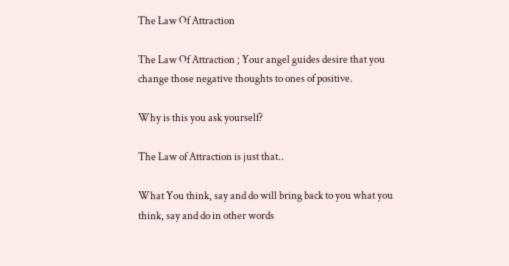The Law Of Attraction

The Law Of Attraction ; Your angel guides desire that you change those negative thoughts to ones of positive.

Why is this you ask yourself?

The Law of Attraction is just that..

What You think, say and do will bring back to you what you think, say and do in other words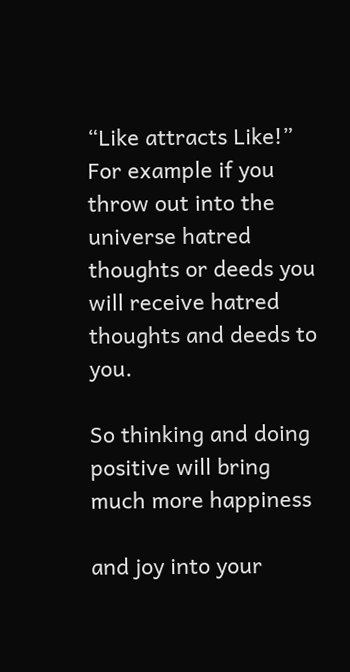“Like attracts Like!” For example if you throw out into the universe hatred thoughts or deeds you will receive hatred thoughts and deeds to you.

So thinking and doing positive will bring much more happiness

and joy into your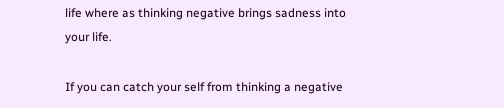life where as thinking negative brings sadness into your life.

If you can catch your self from thinking a negative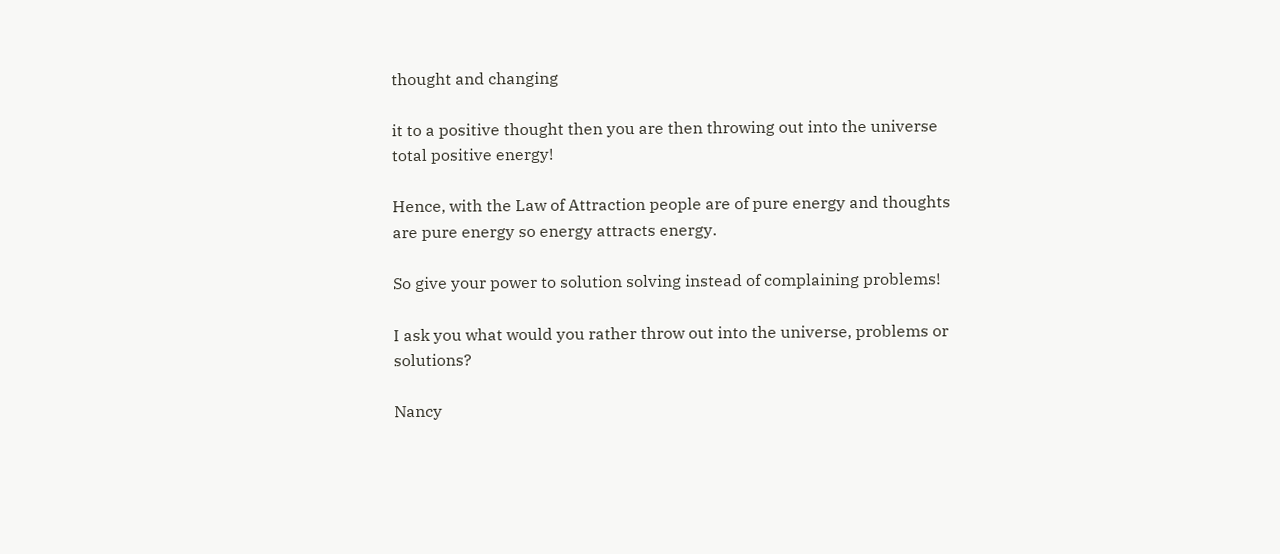thought and changing

it to a positive thought then you are then throwing out into the universe total positive energy!

Hence, with the Law of Attraction people are of pure energy and thoughts are pure energy so energy attracts energy.

So give your power to solution solving instead of complaining problems!

I ask you what would you rather throw out into the universe, problems or solutions?

Nancy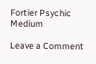Fortier Psychic Medium

Leave a Comment